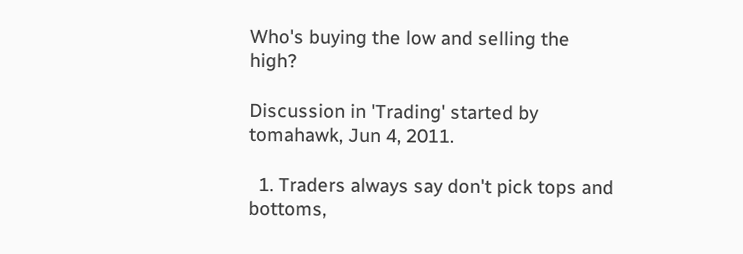Who's buying the low and selling the high?

Discussion in 'Trading' started by tomahawk, Jun 4, 2011.

  1. Traders always say don't pick tops and bottoms,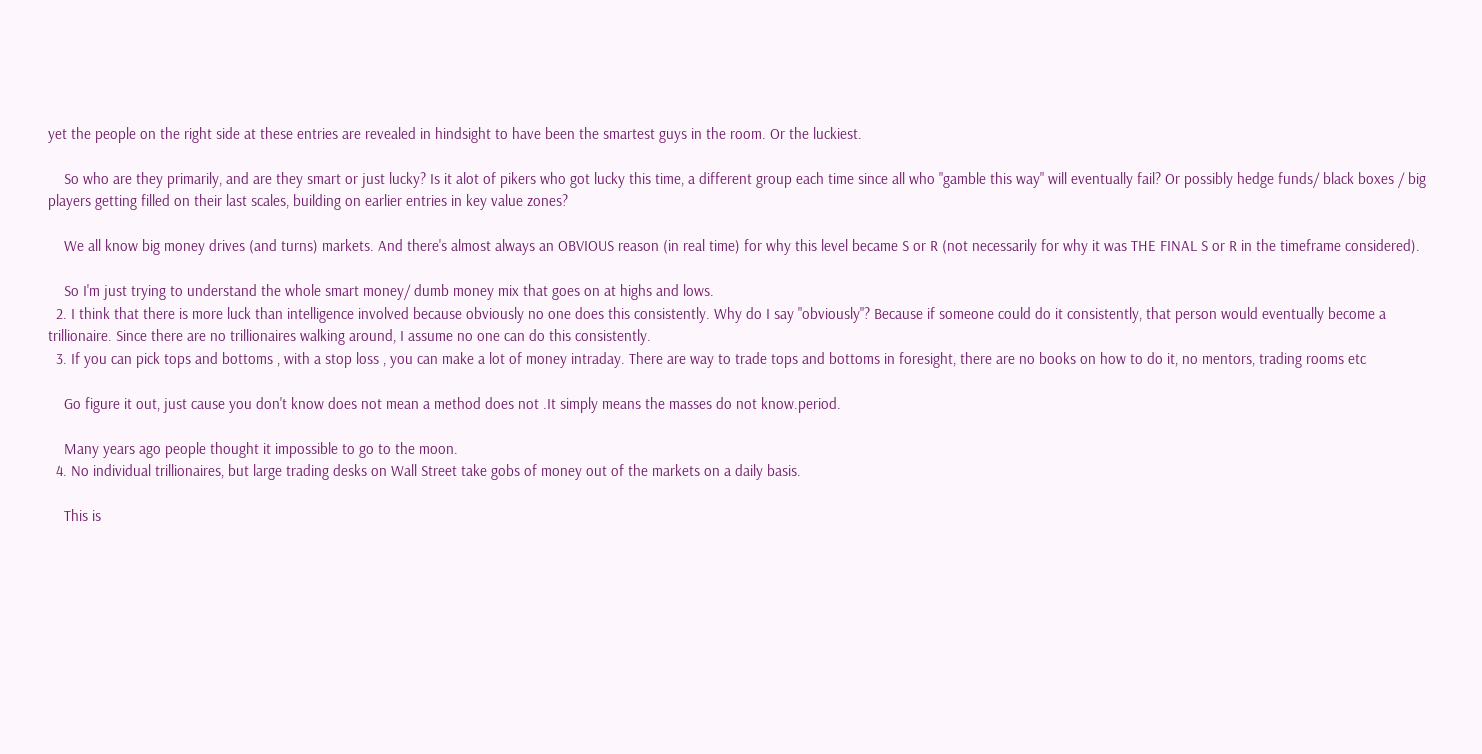yet the people on the right side at these entries are revealed in hindsight to have been the smartest guys in the room. Or the luckiest.

    So who are they primarily, and are they smart or just lucky? Is it alot of pikers who got lucky this time, a different group each time since all who "gamble this way" will eventually fail? Or possibly hedge funds/ black boxes / big players getting filled on their last scales, building on earlier entries in key value zones?

    We all know big money drives (and turns) markets. And there's almost always an OBVIOUS reason (in real time) for why this level became S or R (not necessarily for why it was THE FINAL S or R in the timeframe considered).

    So I'm just trying to understand the whole smart money/ dumb money mix that goes on at highs and lows.
  2. I think that there is more luck than intelligence involved because obviously no one does this consistently. Why do I say "obviously"? Because if someone could do it consistently, that person would eventually become a trillionaire. Since there are no trillionaires walking around, I assume no one can do this consistently.
  3. If you can pick tops and bottoms , with a stop loss , you can make a lot of money intraday. There are way to trade tops and bottoms in foresight, there are no books on how to do it, no mentors, trading rooms etc

    Go figure it out, just cause you don't know does not mean a method does not .It simply means the masses do not know.period.

    Many years ago people thought it impossible to go to the moon.
  4. No individual trillionaires, but large trading desks on Wall Street take gobs of money out of the markets on a daily basis.

    This is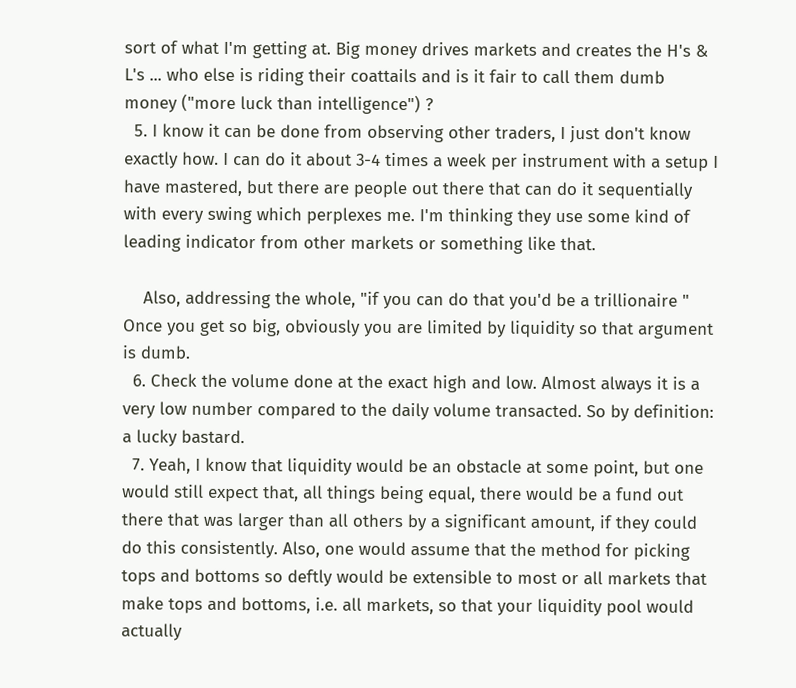sort of what I'm getting at. Big money drives markets and creates the H's & L's ... who else is riding their coattails and is it fair to call them dumb money ("more luck than intelligence") ?
  5. I know it can be done from observing other traders, I just don't know exactly how. I can do it about 3-4 times a week per instrument with a setup I have mastered, but there are people out there that can do it sequentially with every swing which perplexes me. I'm thinking they use some kind of leading indicator from other markets or something like that.

    Also, addressing the whole, "if you can do that you'd be a trillionaire " Once you get so big, obviously you are limited by liquidity so that argument is dumb.
  6. Check the volume done at the exact high and low. Almost always it is a very low number compared to the daily volume transacted. So by definition: a lucky bastard.
  7. Yeah, I know that liquidity would be an obstacle at some point, but one would still expect that, all things being equal, there would be a fund out there that was larger than all others by a significant amount, if they could do this consistently. Also, one would assume that the method for picking tops and bottoms so deftly would be extensible to most or all markets that make tops and bottoms, i.e. all markets, so that your liquidity pool would actually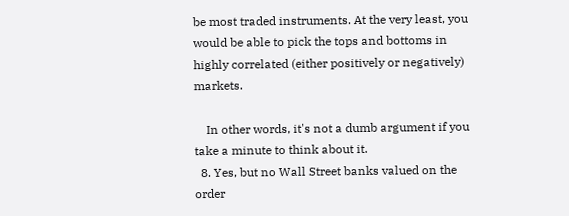be most traded instruments. At the very least, you would be able to pick the tops and bottoms in highly correlated (either positively or negatively) markets.

    In other words, it's not a dumb argument if you take a minute to think about it.
  8. Yes, but no Wall Street banks valued on the order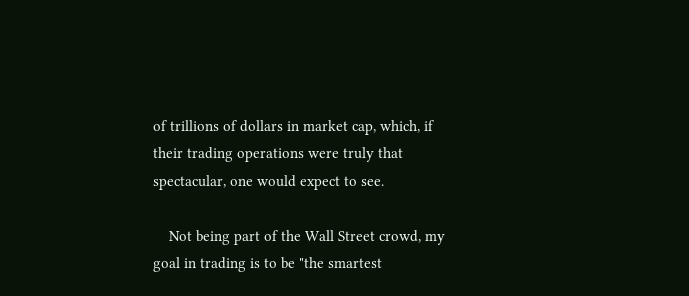of trillions of dollars in market cap, which, if their trading operations were truly that spectacular, one would expect to see.

    Not being part of the Wall Street crowd, my goal in trading is to be "the smartest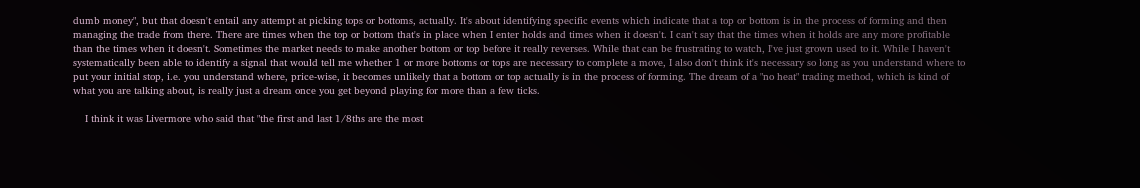dumb money", but that doesn't entail any attempt at picking tops or bottoms, actually. It's about identifying specific events which indicate that a top or bottom is in the process of forming and then managing the trade from there. There are times when the top or bottom that's in place when I enter holds and times when it doesn't. I can't say that the times when it holds are any more profitable than the times when it doesn't. Sometimes the market needs to make another bottom or top before it really reverses. While that can be frustrating to watch, I've just grown used to it. While I haven't systematically been able to identify a signal that would tell me whether 1 or more bottoms or tops are necessary to complete a move, I also don't think it's necessary so long as you understand where to put your initial stop, i.e. you understand where, price-wise, it becomes unlikely that a bottom or top actually is in the process of forming. The dream of a "no heat" trading method, which is kind of what you are talking about, is really just a dream once you get beyond playing for more than a few ticks.

    I think it was Livermore who said that "the first and last 1/8ths are the most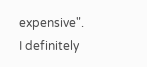expensive". I definitely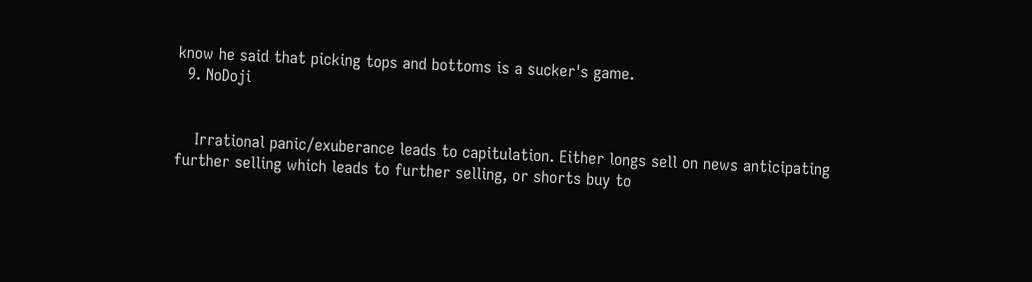know he said that picking tops and bottoms is a sucker's game.
  9. NoDoji


    Irrational panic/exuberance leads to capitulation. Either longs sell on news anticipating further selling which leads to further selling, or shorts buy to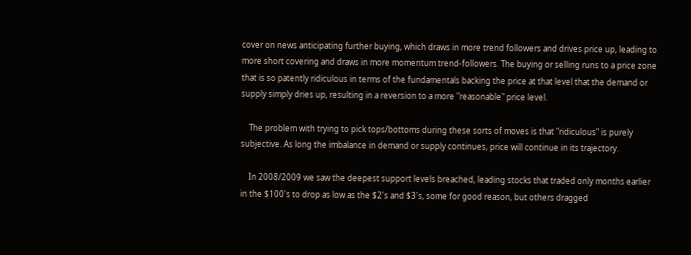cover on news anticipating further buying, which draws in more trend followers and drives price up, leading to more short covering and draws in more momentum trend-followers. The buying or selling runs to a price zone that is so patently ridiculous in terms of the fundamentals backing the price at that level that the demand or supply simply dries up, resulting in a reversion to a more "reasonable" price level.

    The problem with trying to pick tops/bottoms during these sorts of moves is that "ridiculous" is purely subjective. As long the imbalance in demand or supply continues, price will continue in its trajectory.

    In 2008/2009 we saw the deepest support levels breached, leading stocks that traded only months earlier in the $100's to drop as low as the $2's and $3's, some for good reason, but others dragged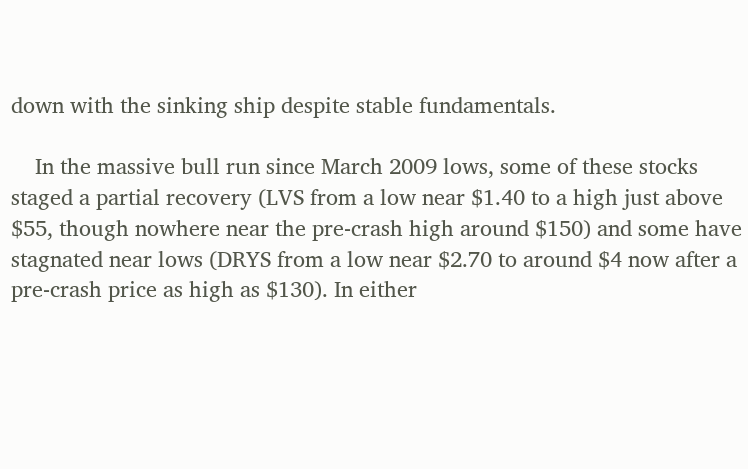down with the sinking ship despite stable fundamentals.

    In the massive bull run since March 2009 lows, some of these stocks staged a partial recovery (LVS from a low near $1.40 to a high just above $55, though nowhere near the pre-crash high around $150) and some have stagnated near lows (DRYS from a low near $2.70 to around $4 now after a pre-crash price as high as $130). In either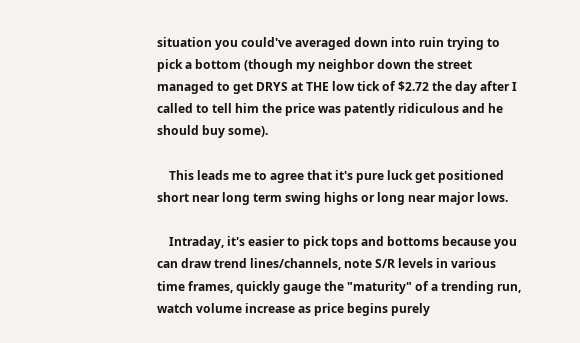situation you could've averaged down into ruin trying to pick a bottom (though my neighbor down the street managed to get DRYS at THE low tick of $2.72 the day after I called to tell him the price was patently ridiculous and he should buy some).

    This leads me to agree that it's pure luck get positioned short near long term swing highs or long near major lows.

    Intraday, it's easier to pick tops and bottoms because you can draw trend lines/channels, note S/R levels in various time frames, quickly gauge the "maturity" of a trending run, watch volume increase as price begins purely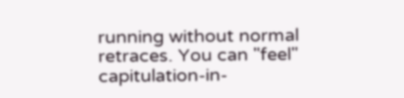running without normal retraces. You can "feel" capitulation-in-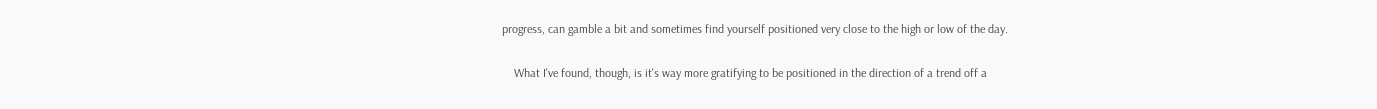progress, can gamble a bit and sometimes find yourself positioned very close to the high or low of the day.

    What I've found, though, is it's way more gratifying to be positioned in the direction of a trend off a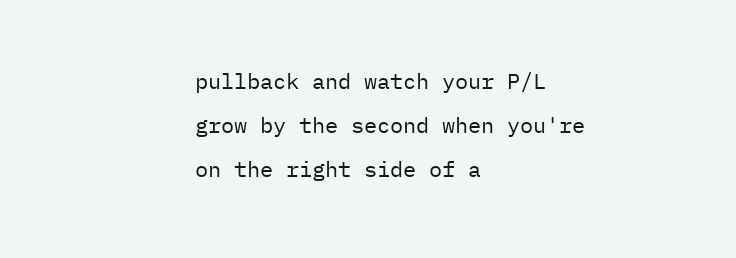pullback and watch your P/L grow by the second when you're on the right side of a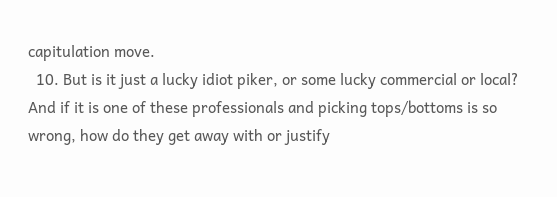capitulation move.
  10. But is it just a lucky idiot piker, or some lucky commercial or local? And if it is one of these professionals and picking tops/bottoms is so wrong, how do they get away with or justify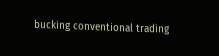bucking conventional trading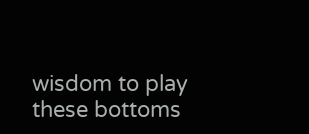wisdom to play these bottoms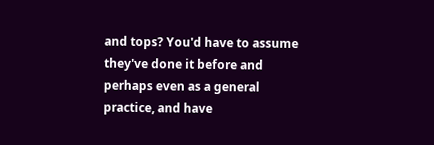and tops? You'd have to assume they've done it before and perhaps even as a general practice, and have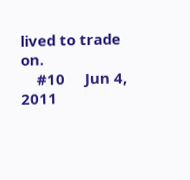lived to trade on.
    #10     Jun 4, 2011